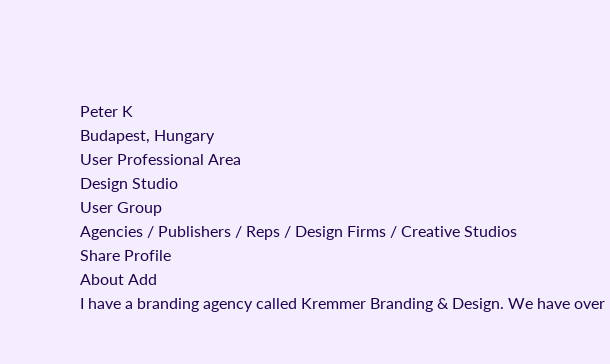Peter K
Budapest, Hungary
User Professional Area
Design Studio
User Group
Agencies / Publishers / Reps / Design Firms / Creative Studios
Share Profile
About Add
I have a branding agency called Kremmer Branding & Design. We have over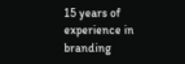15 years of experience in branding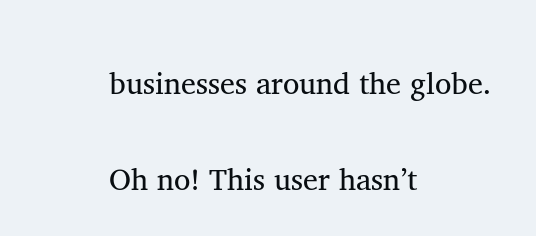businesses around the globe.

Oh no! This user hasn’t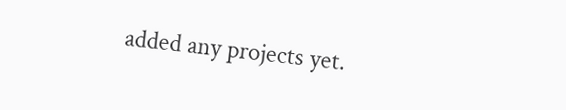added any projects yet.